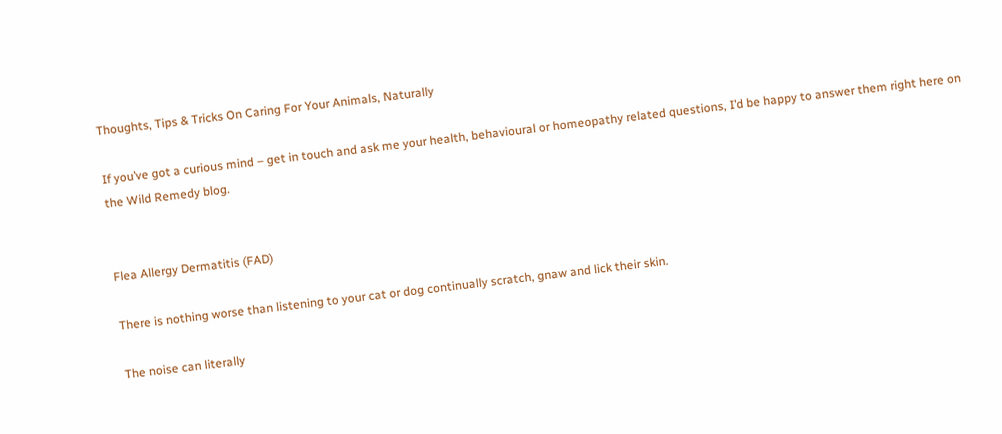Thoughts, Tips & Tricks On Caring For Your Animals, Naturally

If you’ve got a curious mind – get in touch and ask me your health, behavioural or homeopathy related questions, I’d be happy to answer them right here on the Wild Remedy blog.


Flea Allergy Dermatitis (FAD)

There is nothing worse than listening to your cat or dog continually scratch, gnaw and lick their skin.

The noise can literally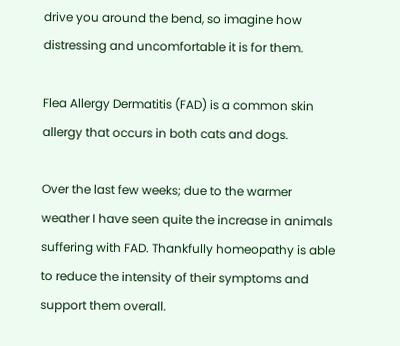drive you around the bend, so imagine how distressing and uncomfortable it is for them.

Flea Allergy Dermatitis (FAD) is a common skin allergy that occurs in both cats and dogs.

Over the last few weeks; due to the warmer weather I have seen quite the increase in animals suffering with FAD. Thankfully homeopathy is able to reduce the intensity of their symptoms and support them overall.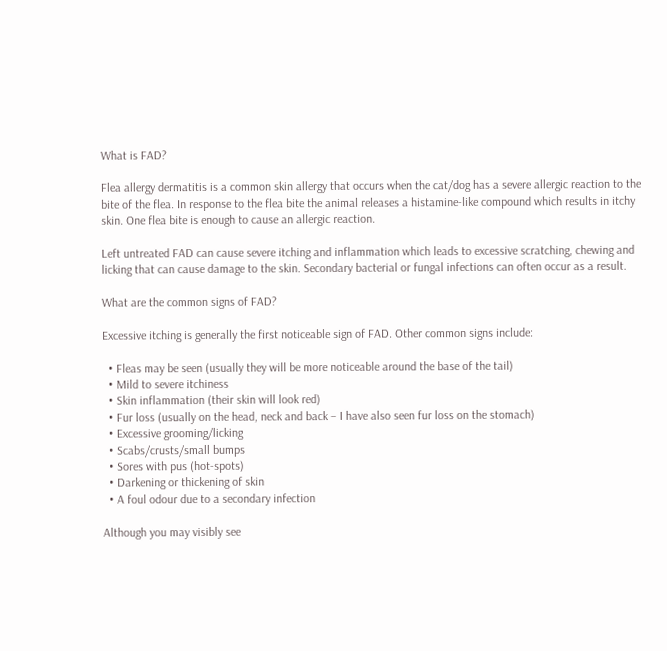What is FAD?

Flea allergy dermatitis is a common skin allergy that occurs when the cat/dog has a severe allergic reaction to the bite of the flea. In response to the flea bite the animal releases a histamine-like compound which results in itchy skin. One flea bite is enough to cause an allergic reaction.

Left untreated FAD can cause severe itching and inflammation which leads to excessive scratching, chewing and licking that can cause damage to the skin. Secondary bacterial or fungal infections can often occur as a result.

What are the common signs of FAD?

Excessive itching is generally the first noticeable sign of FAD. Other common signs include:

  • Fleas may be seen (usually they will be more noticeable around the base of the tail)
  • Mild to severe itchiness
  • Skin inflammation (their skin will look red)
  • Fur loss (usually on the head, neck and back – I have also seen fur loss on the stomach)
  • Excessive grooming/licking
  • Scabs/crusts/small bumps
  • Sores with pus (hot-spots)
  • Darkening or thickening of skin
  • A foul odour due to a secondary infection

Although you may visibly see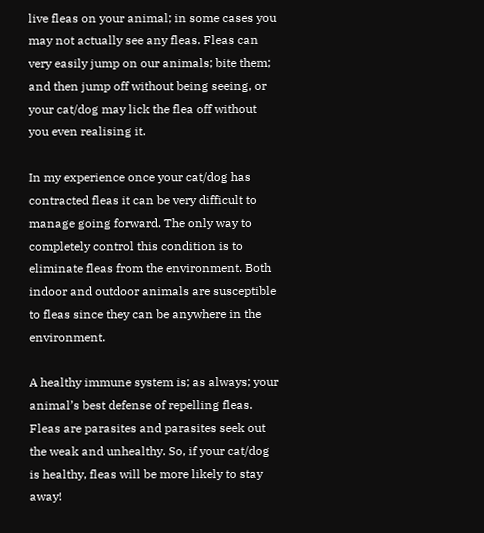live fleas on your animal; in some cases you may not actually see any fleas. Fleas can very easily jump on our animals; bite them; and then jump off without being seeing, or your cat/dog may lick the flea off without you even realising it.

In my experience once your cat/dog has contracted fleas it can be very difficult to manage going forward. The only way to completely control this condition is to eliminate fleas from the environment. Both indoor and outdoor animals are susceptible to fleas since they can be anywhere in the environment.

A healthy immune system is; as always; your animal’s best defense of repelling fleas. Fleas are parasites and parasites seek out the weak and unhealthy. So, if your cat/dog is healthy, fleas will be more likely to stay away!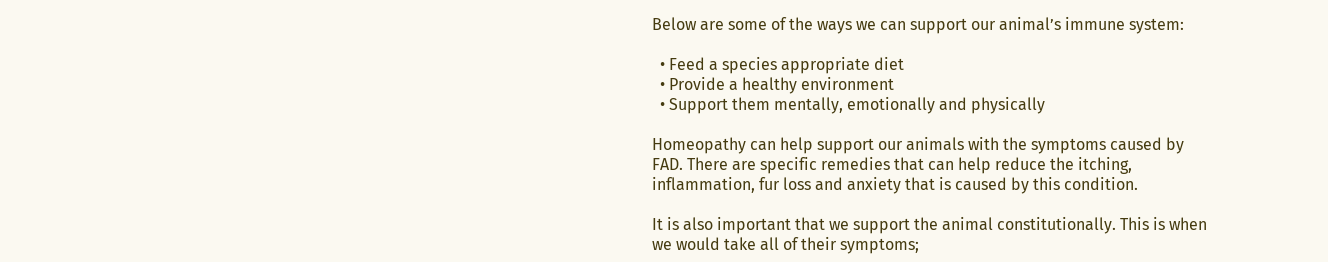Below are some of the ways we can support our animal’s immune system:

  • Feed a species appropriate diet
  • Provide a healthy environment
  • Support them mentally, emotionally and physically

Homeopathy can help support our animals with the symptoms caused by FAD. There are specific remedies that can help reduce the itching, inflammation, fur loss and anxiety that is caused by this condition.

It is also important that we support the animal constitutionally. This is when we would take all of their symptoms;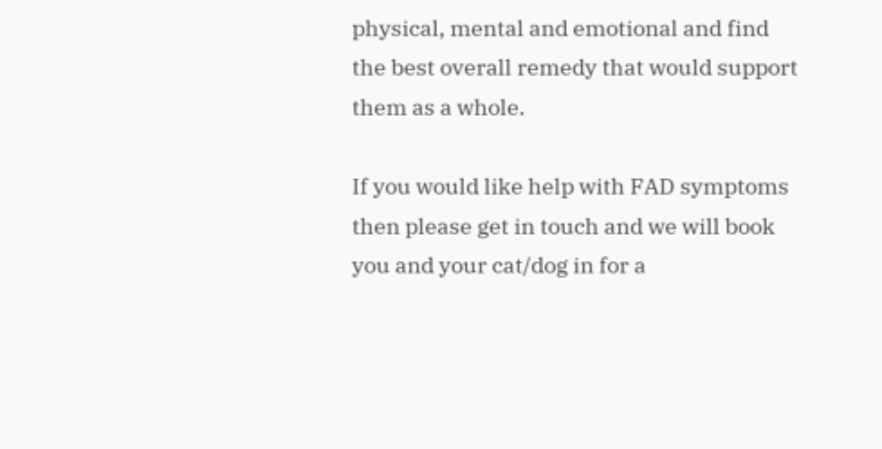physical, mental and emotional and find the best overall remedy that would support them as a whole.

If you would like help with FAD symptoms then please get in touch and we will book you and your cat/dog in for a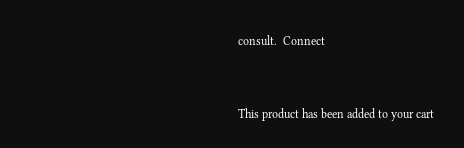consult.  Connect


This product has been added to your cart